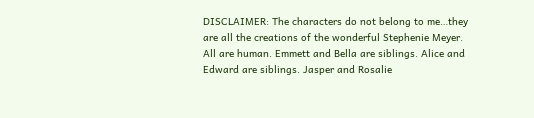DISCLAIMER: The characters do not belong to me…they are all the creations of the wonderful Stephenie Meyer. All are human. Emmett and Bella are siblings. Alice and Edward are siblings. Jasper and Rosalie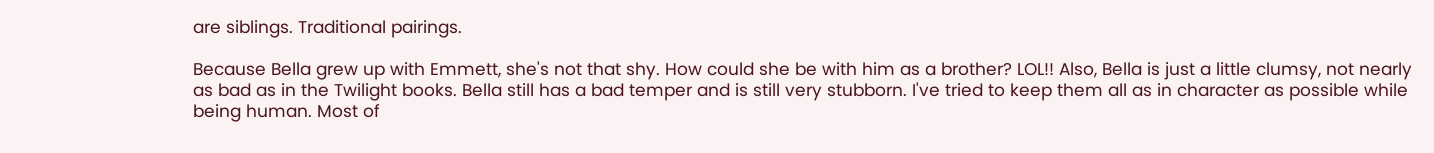are siblings. Traditional pairings.

Because Bella grew up with Emmett, she's not that shy. How could she be with him as a brother? LOL!! Also, Bella is just a little clumsy, not nearly as bad as in the Twilight books. Bella still has a bad temper and is still very stubborn. I've tried to keep them all as in character as possible while being human. Most of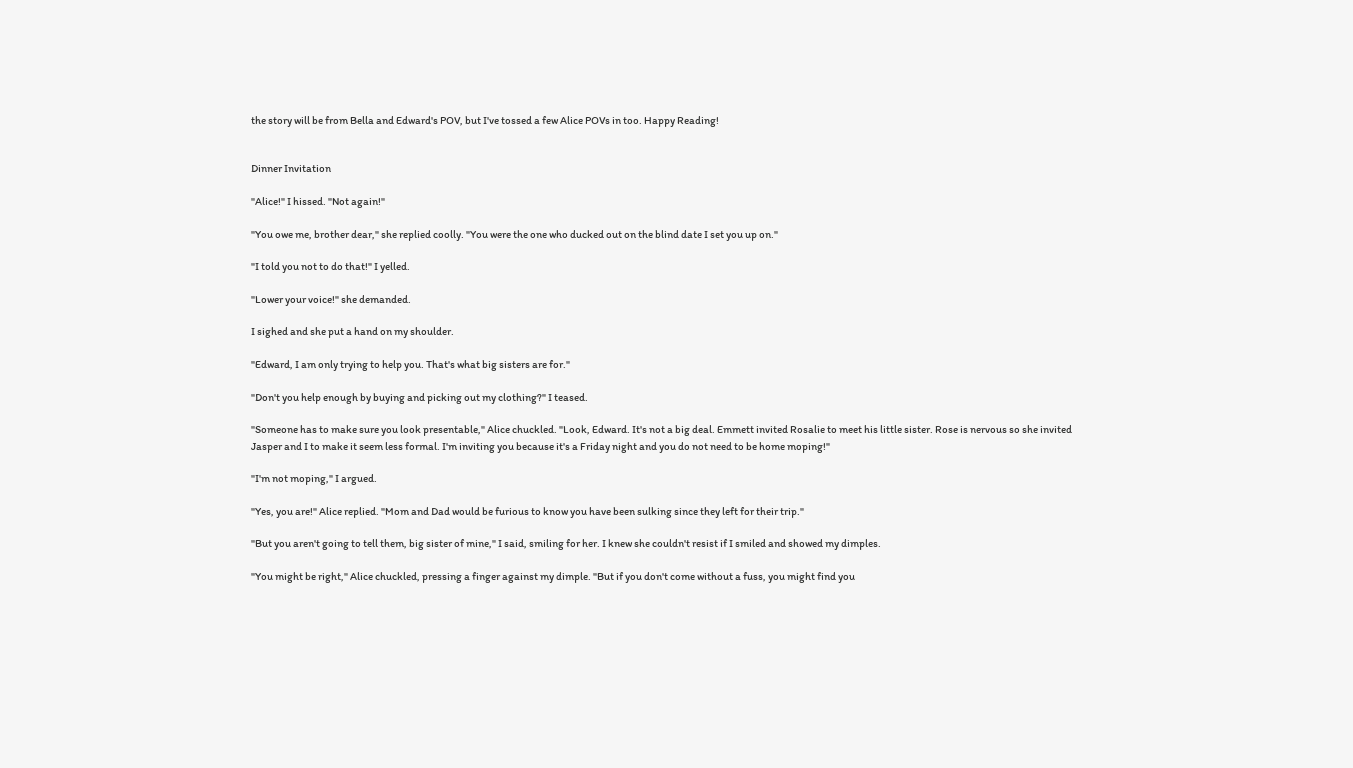the story will be from Bella and Edward's POV, but I've tossed a few Alice POVs in too. Happy Reading!


Dinner Invitation

"Alice!" I hissed. "Not again!"

"You owe me, brother dear," she replied coolly. "You were the one who ducked out on the blind date I set you up on."

"I told you not to do that!" I yelled.

"Lower your voice!" she demanded.

I sighed and she put a hand on my shoulder.

"Edward, I am only trying to help you. That's what big sisters are for."

"Don't you help enough by buying and picking out my clothing?" I teased.

"Someone has to make sure you look presentable," Alice chuckled. "Look, Edward. It's not a big deal. Emmett invited Rosalie to meet his little sister. Rose is nervous so she invited Jasper and I to make it seem less formal. I'm inviting you because it's a Friday night and you do not need to be home moping!"

"I'm not moping," I argued.

"Yes, you are!" Alice replied. "Mom and Dad would be furious to know you have been sulking since they left for their trip."

"But you aren't going to tell them, big sister of mine," I said, smiling for her. I knew she couldn't resist if I smiled and showed my dimples.

"You might be right," Alice chuckled, pressing a finger against my dimple. "But if you don't come without a fuss, you might find you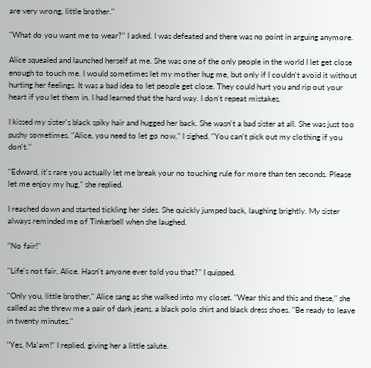are very wrong, little brother."

"What do you want me to wear?" I asked. I was defeated and there was no point in arguing anymore.

Alice squealed and launched herself at me. She was one of the only people in the world I let get close enough to touch me. I would sometimes let my mother hug me, but only if I couldn't avoid it without hurting her feelings. It was a bad idea to let people get close. They could hurt you and rip out your heart if you let them in. I had learned that the hard way. I don't repeat mistakes.

I kissed my sister's black spiky hair and hugged her back. She wasn't a bad sister at all. She was just too pushy sometimes. "Alice, you need to let go now," I sighed. "You can't pick out my clothing if you don't."

"Edward, it's rare you actually let me break your no touching rule for more than ten seconds. Please let me enjoy my hug," she replied.

I reached down and started tickling her sides. She quickly jumped back, laughing brightly. My sister always reminded me of Tinkerbell when she laughed.

"No fair!"

"Life's not fair, Alice. Hasn't anyone ever told you that?" I quipped.

"Only you, little brother," Alice sang as she walked into my closet. "Wear this and this and these," she called as she threw me a pair of dark jeans, a black polo shirt and black dress shoes. "Be ready to leave in twenty minutes."

"Yes, Ma'am!" I replied, giving her a little salute.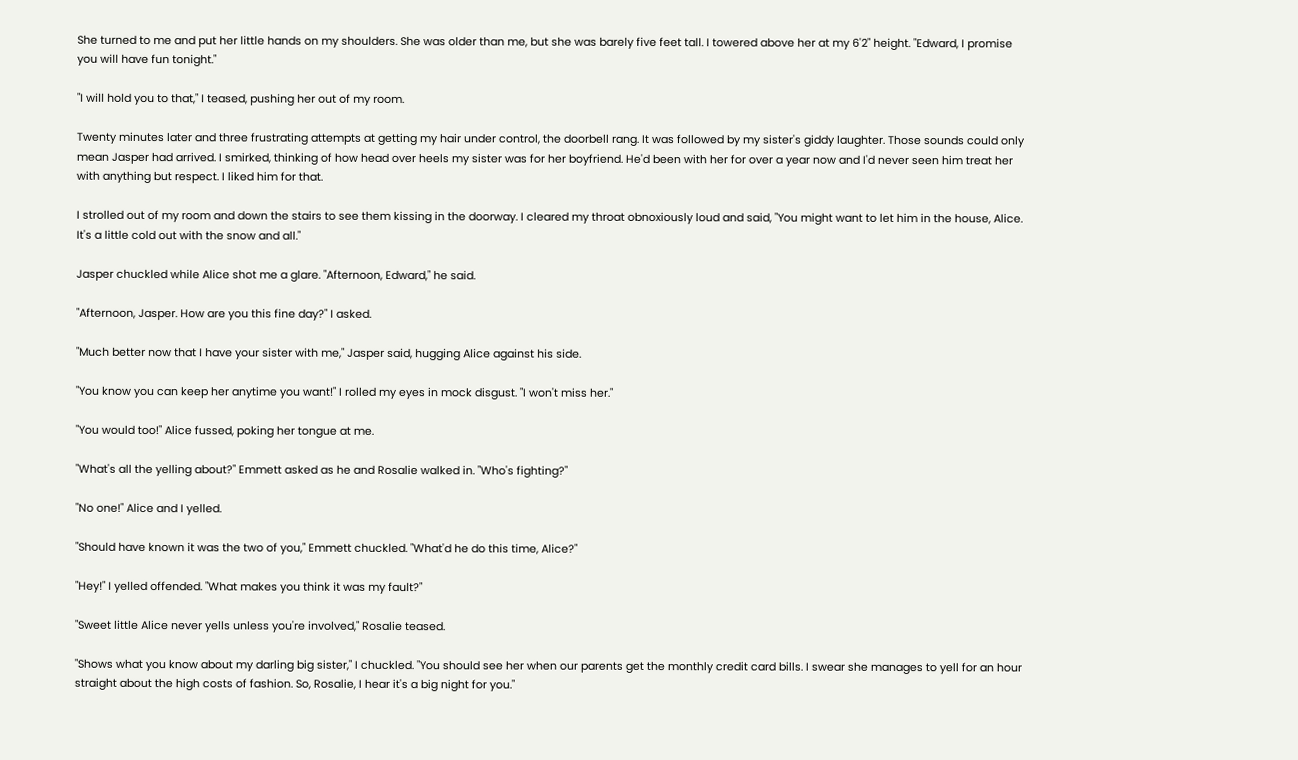She turned to me and put her little hands on my shoulders. She was older than me, but she was barely five feet tall. I towered above her at my 6'2" height. "Edward, I promise you will have fun tonight."

"I will hold you to that," I teased, pushing her out of my room.

Twenty minutes later and three frustrating attempts at getting my hair under control, the doorbell rang. It was followed by my sister's giddy laughter. Those sounds could only mean Jasper had arrived. I smirked, thinking of how head over heels my sister was for her boyfriend. He'd been with her for over a year now and I'd never seen him treat her with anything but respect. I liked him for that.

I strolled out of my room and down the stairs to see them kissing in the doorway. I cleared my throat obnoxiously loud and said, "You might want to let him in the house, Alice. It's a little cold out with the snow and all."

Jasper chuckled while Alice shot me a glare. "Afternoon, Edward," he said.

"Afternoon, Jasper. How are you this fine day?" I asked.

"Much better now that I have your sister with me," Jasper said, hugging Alice against his side.

"You know you can keep her anytime you want!" I rolled my eyes in mock disgust. "I won't miss her."

"You would too!" Alice fussed, poking her tongue at me.

"What's all the yelling about?" Emmett asked as he and Rosalie walked in. "Who's fighting?"

"No one!" Alice and I yelled.

"Should have known it was the two of you," Emmett chuckled. "What'd he do this time, Alice?"

"Hey!" I yelled offended. "What makes you think it was my fault?"

"Sweet little Alice never yells unless you're involved," Rosalie teased.

"Shows what you know about my darling big sister," I chuckled. "You should see her when our parents get the monthly credit card bills. I swear she manages to yell for an hour straight about the high costs of fashion. So, Rosalie, I hear it's a big night for you."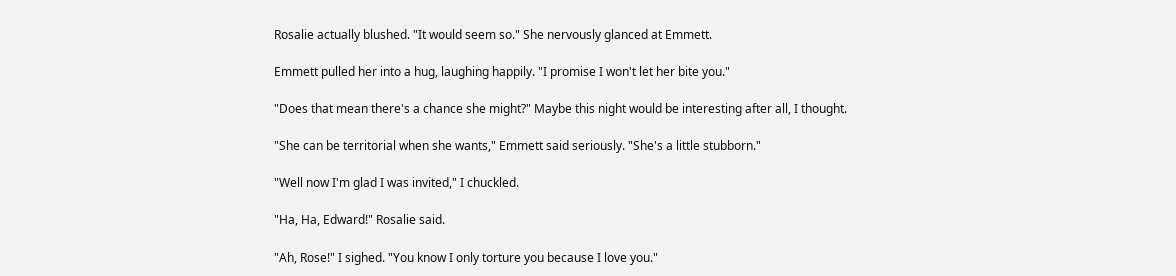Rosalie actually blushed. "It would seem so." She nervously glanced at Emmett.

Emmett pulled her into a hug, laughing happily. "I promise I won't let her bite you."

"Does that mean there's a chance she might?" Maybe this night would be interesting after all, I thought.

"She can be territorial when she wants," Emmett said seriously. "She's a little stubborn."

"Well now I'm glad I was invited," I chuckled.

"Ha, Ha, Edward!" Rosalie said.

"Ah, Rose!" I sighed. "You know I only torture you because I love you."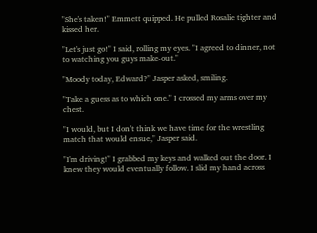"She's taken!" Emmett quipped. He pulled Rosalie tighter and kissed her.

"Let's just go!" I said, rolling my eyes. "I agreed to dinner, not to watching you guys make-out."

"Moody today, Edward?" Jasper asked, smiling.

"Take a guess as to which one." I crossed my arms over my chest.

"I would, but I don't think we have time for the wrestling match that would ensue," Jasper said.

"I'm driving!" I grabbed my keys and walked out the door. I knew they would eventually follow. I slid my hand across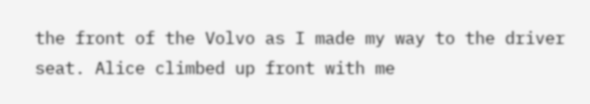the front of the Volvo as I made my way to the driver seat. Alice climbed up front with me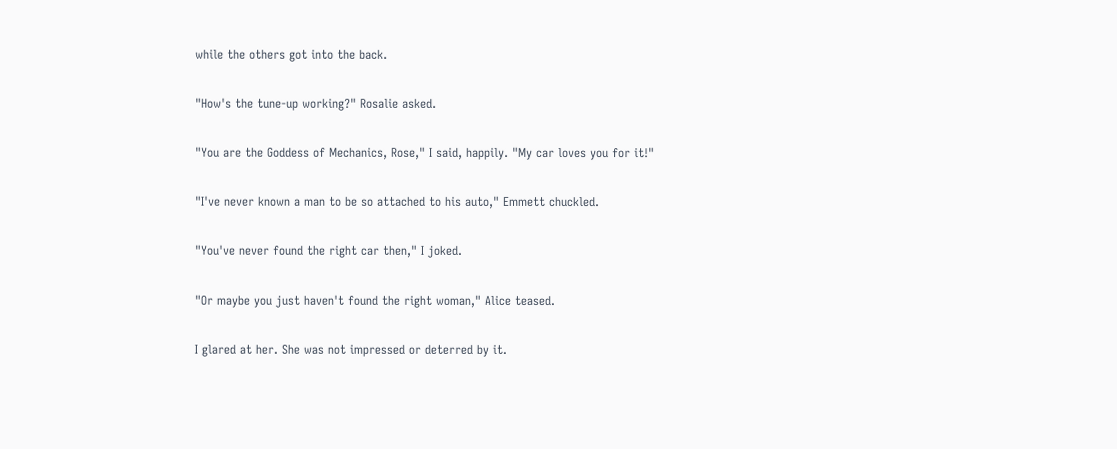while the others got into the back.

"How's the tune-up working?" Rosalie asked.

"You are the Goddess of Mechanics, Rose," I said, happily. "My car loves you for it!"

"I've never known a man to be so attached to his auto," Emmett chuckled.

"You've never found the right car then," I joked.

"Or maybe you just haven't found the right woman," Alice teased.

I glared at her. She was not impressed or deterred by it.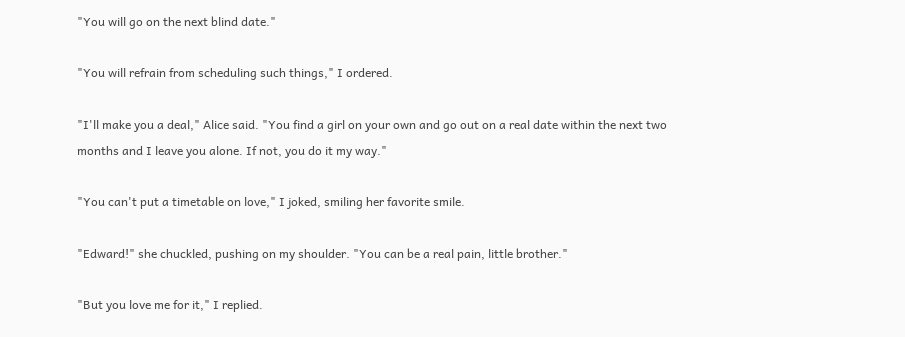"You will go on the next blind date."

"You will refrain from scheduling such things," I ordered.

"I'll make you a deal," Alice said. "You find a girl on your own and go out on a real date within the next two months and I leave you alone. If not, you do it my way."

"You can't put a timetable on love," I joked, smiling her favorite smile.

"Edward!" she chuckled, pushing on my shoulder. "You can be a real pain, little brother."

"But you love me for it," I replied.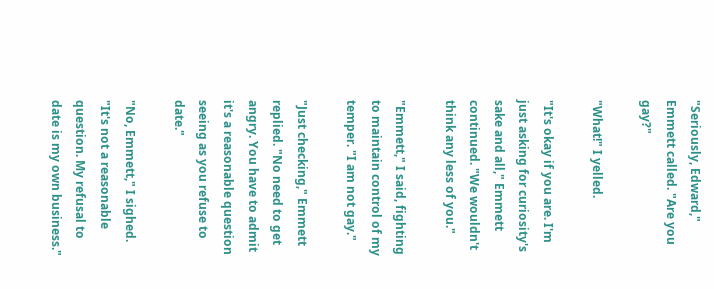"Seriously, Edward," Emmett called. "Are you gay?"

"What!" I yelled.

"It's okay if you are. I'm just asking for curiosity's sake and all," Emmett continued. "We wouldn't think any less of you."

"Emmett," I said, fighting to maintain control of my temper. "I am not gay."

"Just checking," Emmett replied. "No need to get angry. You have to admit it's a reasonable question seeing as you refuse to date."

"No, Emmett," I sighed. "It's not a reasonable question. My refusal to date is my own business."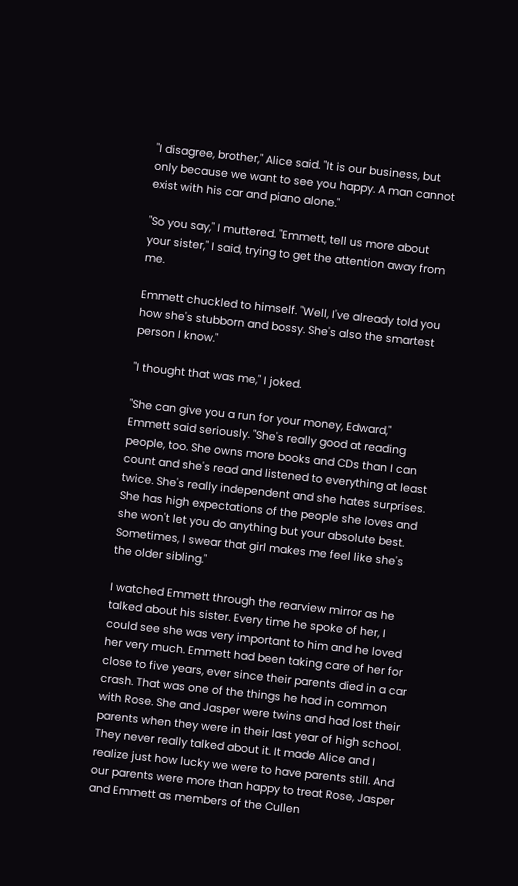"I disagree, brother," Alice said. "It is our business, but only because we want to see you happy. A man cannot exist with his car and piano alone."

"So you say," I muttered. "Emmett, tell us more about your sister," I said, trying to get the attention away from me.

Emmett chuckled to himself. "Well, I've already told you how she's stubborn and bossy. She's also the smartest person I know."

"I thought that was me," I joked.

"She can give you a run for your money, Edward," Emmett said seriously. "She's really good at reading people, too. She owns more books and CDs than I can count and she's read and listened to everything at least twice. She's really independent and she hates surprises. She has high expectations of the people she loves and she won't let you do anything but your absolute best. Sometimes, I swear that girl makes me feel like she's the older sibling."

I watched Emmett through the rearview mirror as he talked about his sister. Every time he spoke of her, I could see she was very important to him and he loved her very much. Emmett had been taking care of her for close to five years, ever since their parents died in a car crash. That was one of the things he had in common with Rose. She and Jasper were twins and had lost their parents when they were in their last year of high school. They never really talked about it. It made Alice and I realize just how lucky we were to have parents still. And our parents were more than happy to treat Rose, Jasper and Emmett as members of the Cullen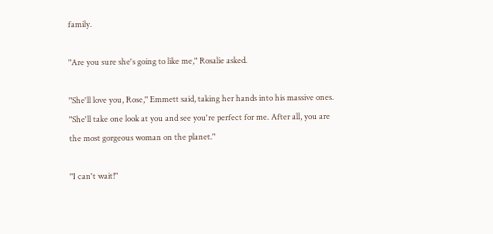family.

"Are you sure she's going to like me," Rosalie asked.

"She'll love you, Rose," Emmett said, taking her hands into his massive ones. "She'll take one look at you and see you're perfect for me. After all, you are the most gorgeous woman on the planet."

"I can't wait!"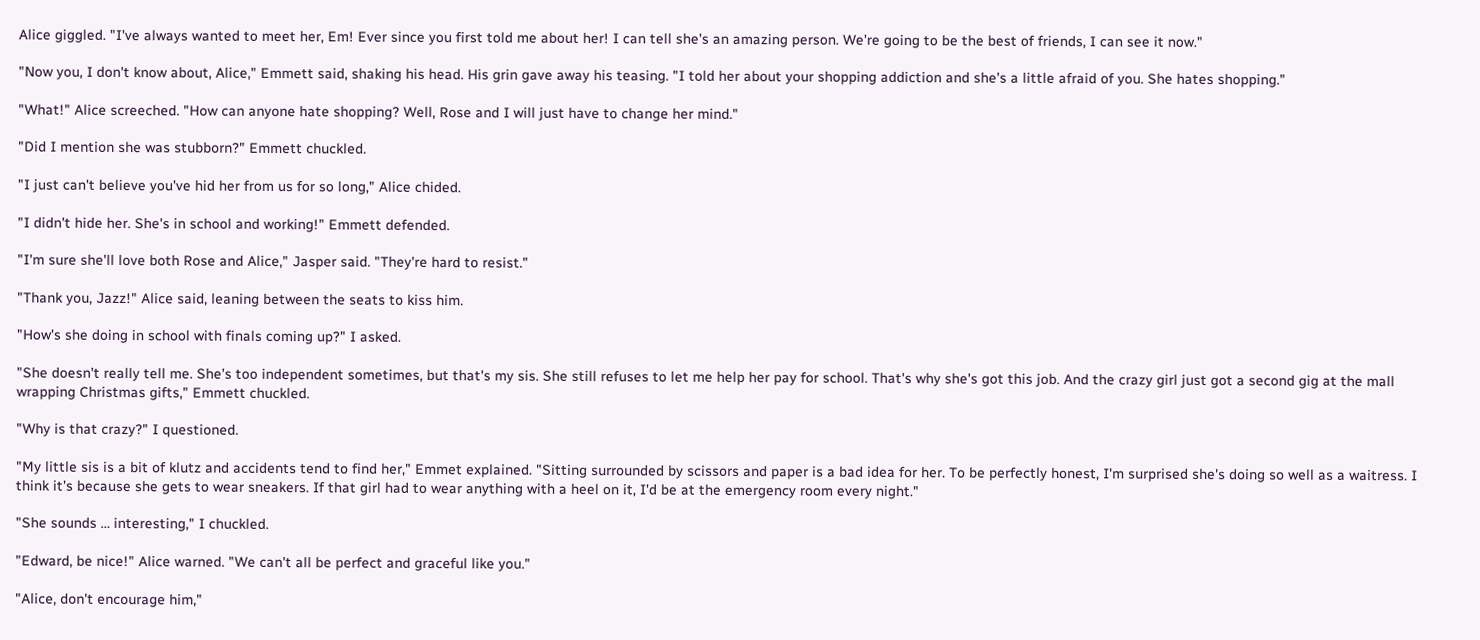Alice giggled. "I've always wanted to meet her, Em! Ever since you first told me about her! I can tell she's an amazing person. We're going to be the best of friends, I can see it now."

"Now you, I don't know about, Alice," Emmett said, shaking his head. His grin gave away his teasing. "I told her about your shopping addiction and she's a little afraid of you. She hates shopping."

"What!" Alice screeched. "How can anyone hate shopping? Well, Rose and I will just have to change her mind."

"Did I mention she was stubborn?" Emmett chuckled.

"I just can't believe you've hid her from us for so long," Alice chided.

"I didn't hide her. She's in school and working!" Emmett defended.

"I'm sure she'll love both Rose and Alice," Jasper said. "They're hard to resist."

"Thank you, Jazz!" Alice said, leaning between the seats to kiss him.

"How's she doing in school with finals coming up?" I asked.

"She doesn't really tell me. She's too independent sometimes, but that's my sis. She still refuses to let me help her pay for school. That's why she's got this job. And the crazy girl just got a second gig at the mall wrapping Christmas gifts," Emmett chuckled.

"Why is that crazy?" I questioned.

"My little sis is a bit of klutz and accidents tend to find her," Emmet explained. "Sitting surrounded by scissors and paper is a bad idea for her. To be perfectly honest, I'm surprised she's doing so well as a waitress. I think it's because she gets to wear sneakers. If that girl had to wear anything with a heel on it, I'd be at the emergency room every night."

"She sounds … interesting," I chuckled.

"Edward, be nice!" Alice warned. "We can't all be perfect and graceful like you."

"Alice, don't encourage him,"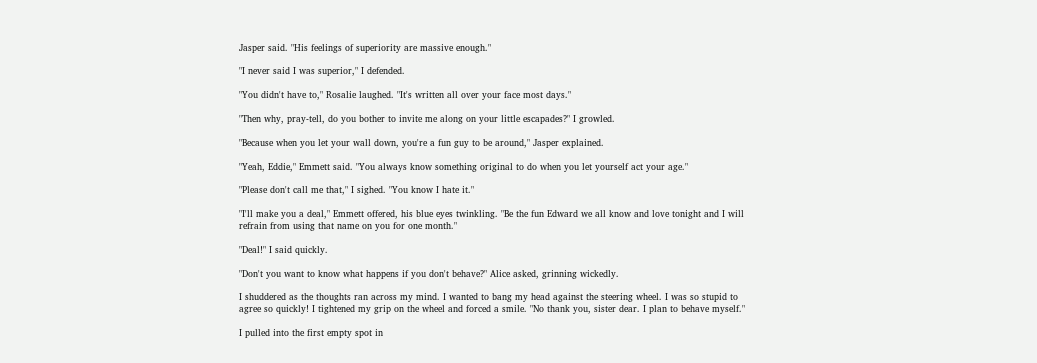Jasper said. "His feelings of superiority are massive enough."

"I never said I was superior," I defended.

"You didn't have to," Rosalie laughed. "It's written all over your face most days."

"Then why, pray-tell, do you bother to invite me along on your little escapades?" I growled.

"Because when you let your wall down, you're a fun guy to be around," Jasper explained.

"Yeah, Eddie," Emmett said. "You always know something original to do when you let yourself act your age."

"Please don't call me that," I sighed. "You know I hate it."

"I'll make you a deal," Emmett offered, his blue eyes twinkling. "Be the fun Edward we all know and love tonight and I will refrain from using that name on you for one month."

"Deal!" I said quickly.

"Don't you want to know what happens if you don't behave?" Alice asked, grinning wickedly.

I shuddered as the thoughts ran across my mind. I wanted to bang my head against the steering wheel. I was so stupid to agree so quickly! I tightened my grip on the wheel and forced a smile. "No thank you, sister dear. I plan to behave myself."

I pulled into the first empty spot in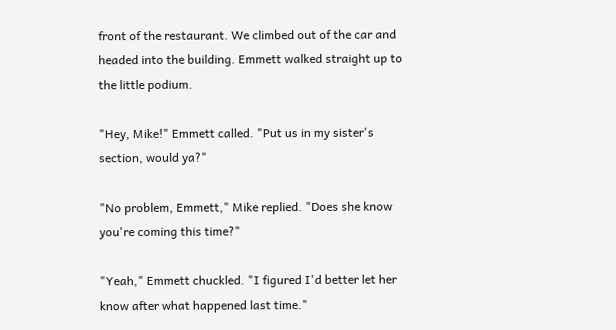front of the restaurant. We climbed out of the car and headed into the building. Emmett walked straight up to the little podium.

"Hey, Mike!" Emmett called. "Put us in my sister's section, would ya?"

"No problem, Emmett," Mike replied. "Does she know you're coming this time?"

"Yeah," Emmett chuckled. "I figured I'd better let her know after what happened last time."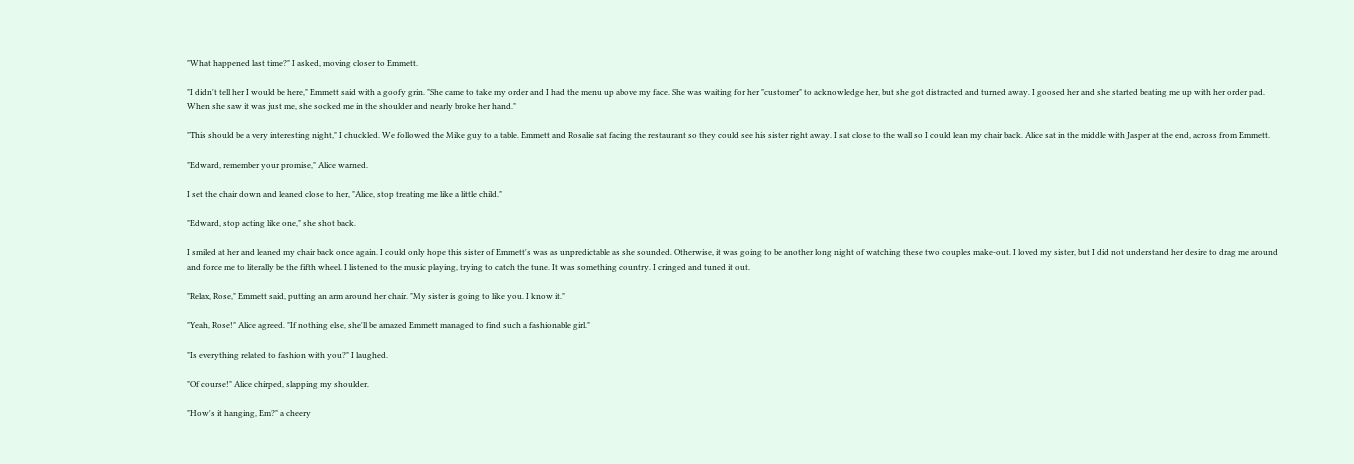"What happened last time?" I asked, moving closer to Emmett.

"I didn't tell her I would be here," Emmett said with a goofy grin. "She came to take my order and I had the menu up above my face. She was waiting for her "customer" to acknowledge her, but she got distracted and turned away. I goosed her and she started beating me up with her order pad. When she saw it was just me, she socked me in the shoulder and nearly broke her hand."

"This should be a very interesting night," I chuckled. We followed the Mike guy to a table. Emmett and Rosalie sat facing the restaurant so they could see his sister right away. I sat close to the wall so I could lean my chair back. Alice sat in the middle with Jasper at the end, across from Emmett.

"Edward, remember your promise," Alice warned.

I set the chair down and leaned close to her, "Alice, stop treating me like a little child."

"Edward, stop acting like one," she shot back.

I smiled at her and leaned my chair back once again. I could only hope this sister of Emmett's was as unpredictable as she sounded. Otherwise, it was going to be another long night of watching these two couples make-out. I loved my sister, but I did not understand her desire to drag me around and force me to literally be the fifth wheel. I listened to the music playing, trying to catch the tune. It was something country. I cringed and tuned it out.

"Relax, Rose," Emmett said, putting an arm around her chair. "My sister is going to like you. I know it."

"Yeah, Rose!" Alice agreed. "If nothing else, she'll be amazed Emmett managed to find such a fashionable girl."

"Is everything related to fashion with you?" I laughed.

"Of course!" Alice chirped, slapping my shoulder.

"How's it hanging, Em?" a cheery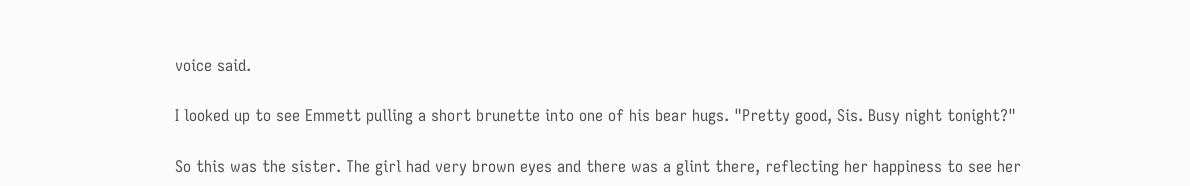voice said.

I looked up to see Emmett pulling a short brunette into one of his bear hugs. "Pretty good, Sis. Busy night tonight?"

So this was the sister. The girl had very brown eyes and there was a glint there, reflecting her happiness to see her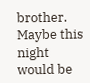brother. Maybe this night would be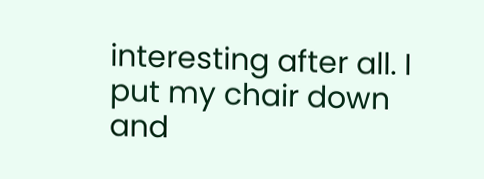interesting after all. I put my chair down and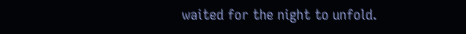waited for the night to unfold.